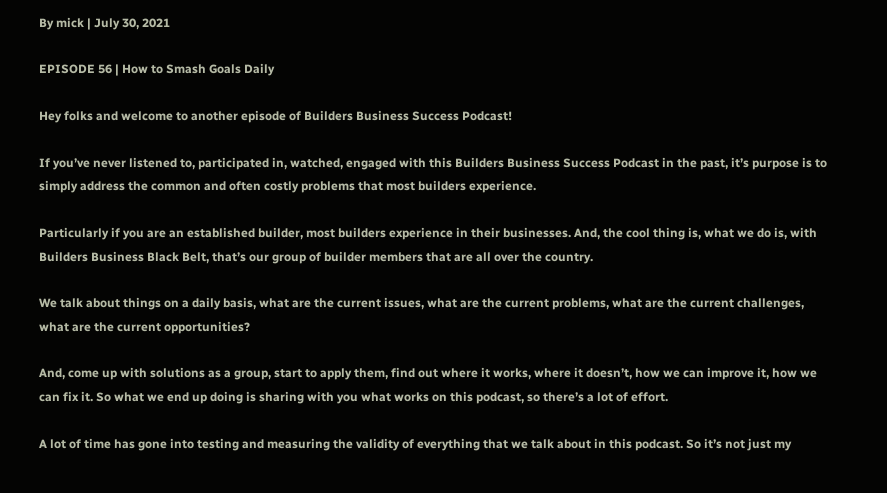By mick | July 30, 2021

EPISODE 56 | How to Smash Goals Daily

Hey folks and welcome to another episode of Builders Business Success Podcast!

If you’ve never listened to, participated in, watched, engaged with this Builders Business Success Podcast in the past, it’s purpose is to simply address the common and often costly problems that most builders experience.

Particularly if you are an established builder, most builders experience in their businesses. And, the cool thing is, what we do is, with Builders Business Black Belt, that’s our group of builder members that are all over the country.

We talk about things on a daily basis, what are the current issues, what are the current problems, what are the current challenges, what are the current opportunities?

And, come up with solutions as a group, start to apply them, find out where it works, where it doesn’t, how we can improve it, how we can fix it. So what we end up doing is sharing with you what works on this podcast, so there’s a lot of effort.

A lot of time has gone into testing and measuring the validity of everything that we talk about in this podcast. So it’s not just my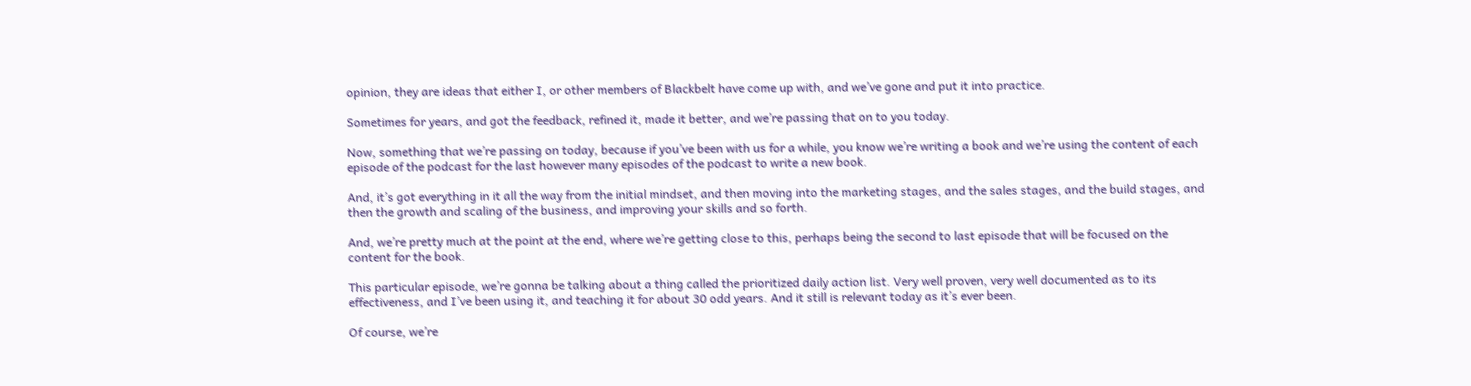opinion, they are ideas that either I, or other members of Blackbelt have come up with, and we’ve gone and put it into practice.

Sometimes for years, and got the feedback, refined it, made it better, and we’re passing that on to you today.

Now, something that we’re passing on today, because if you’ve been with us for a while, you know we’re writing a book and we’re using the content of each episode of the podcast for the last however many episodes of the podcast to write a new book.

And, it’s got everything in it all the way from the initial mindset, and then moving into the marketing stages, and the sales stages, and the build stages, and then the growth and scaling of the business, and improving your skills and so forth.

And, we’re pretty much at the point at the end, where we’re getting close to this, perhaps being the second to last episode that will be focused on the content for the book.

This particular episode, we’re gonna be talking about a thing called the prioritized daily action list. Very well proven, very well documented as to its effectiveness, and I’ve been using it, and teaching it for about 30 odd years. And it still is relevant today as it’s ever been.

Of course, we’re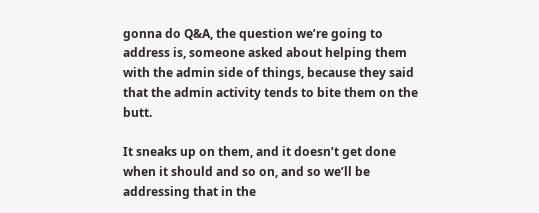gonna do Q&A, the question we’re going to address is, someone asked about helping them with the admin side of things, because they said that the admin activity tends to bite them on the butt.

It sneaks up on them, and it doesn’t get done when it should and so on, and so we’ll be addressing that in the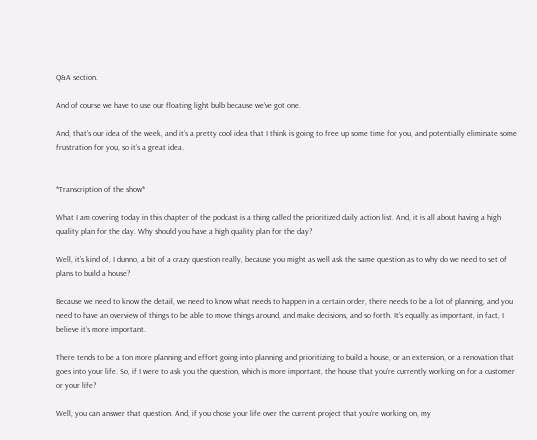Q&A section.

And of course we have to use our floating light bulb because we’ve got one.

And, that’s our idea of the week, and it’s a pretty cool idea that I think is going to free up some time for you, and potentially eliminate some frustration for you, so it’s a great idea.


*Transcription of the show*

What I am covering today in this chapter of the podcast is a thing called the prioritized daily action list. And, it is all about having a high quality plan for the day. Why should you have a high quality plan for the day?

Well, it’s kind of, I dunno, a bit of a crazy question really, because you might as well ask the same question as to why do we need to set of plans to build a house?

Because we need to know the detail, we need to know what needs to happen in a certain order, there needs to be a lot of planning, and you need to have an overview of things to be able to move things around, and make decisions, and so forth. It’s equally as important, in fact, I believe it’s more important.

There tends to be a ton more planning and effort going into planning and prioritizing to build a house, or an extension, or a renovation that goes into your life. So, if I were to ask you the question, which is more important, the house that you’re currently working on for a customer or your life?

Well, you can answer that question. And, if you chose your life over the current project that you’re working on, my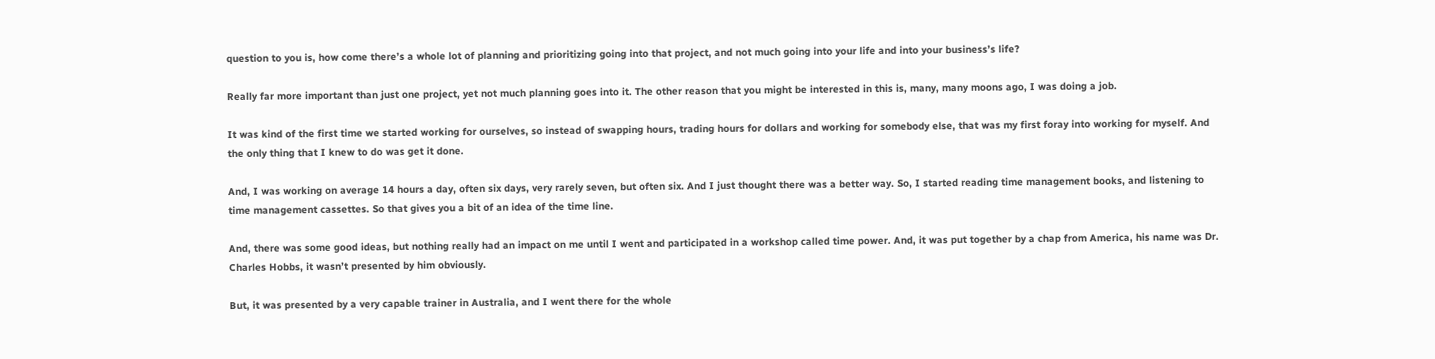question to you is, how come there’s a whole lot of planning and prioritizing going into that project, and not much going into your life and into your business’s life?

Really far more important than just one project, yet not much planning goes into it. The other reason that you might be interested in this is, many, many moons ago, I was doing a job.

It was kind of the first time we started working for ourselves, so instead of swapping hours, trading hours for dollars and working for somebody else, that was my first foray into working for myself. And the only thing that I knew to do was get it done.

And, I was working on average 14 hours a day, often six days, very rarely seven, but often six. And I just thought there was a better way. So, I started reading time management books, and listening to time management cassettes. So that gives you a bit of an idea of the time line.

And, there was some good ideas, but nothing really had an impact on me until I went and participated in a workshop called time power. And, it was put together by a chap from America, his name was Dr. Charles Hobbs, it wasn’t presented by him obviously.

But, it was presented by a very capable trainer in Australia, and I went there for the whole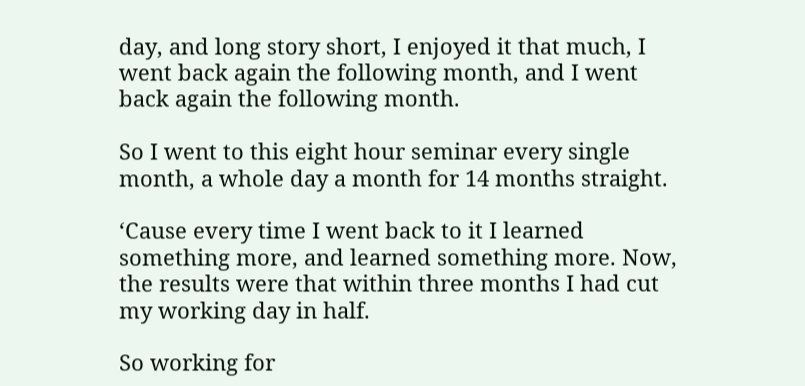day, and long story short, I enjoyed it that much, I went back again the following month, and I went back again the following month.

So I went to this eight hour seminar every single month, a whole day a month for 14 months straight.

‘Cause every time I went back to it I learned something more, and learned something more. Now, the results were that within three months I had cut my working day in half.

So working for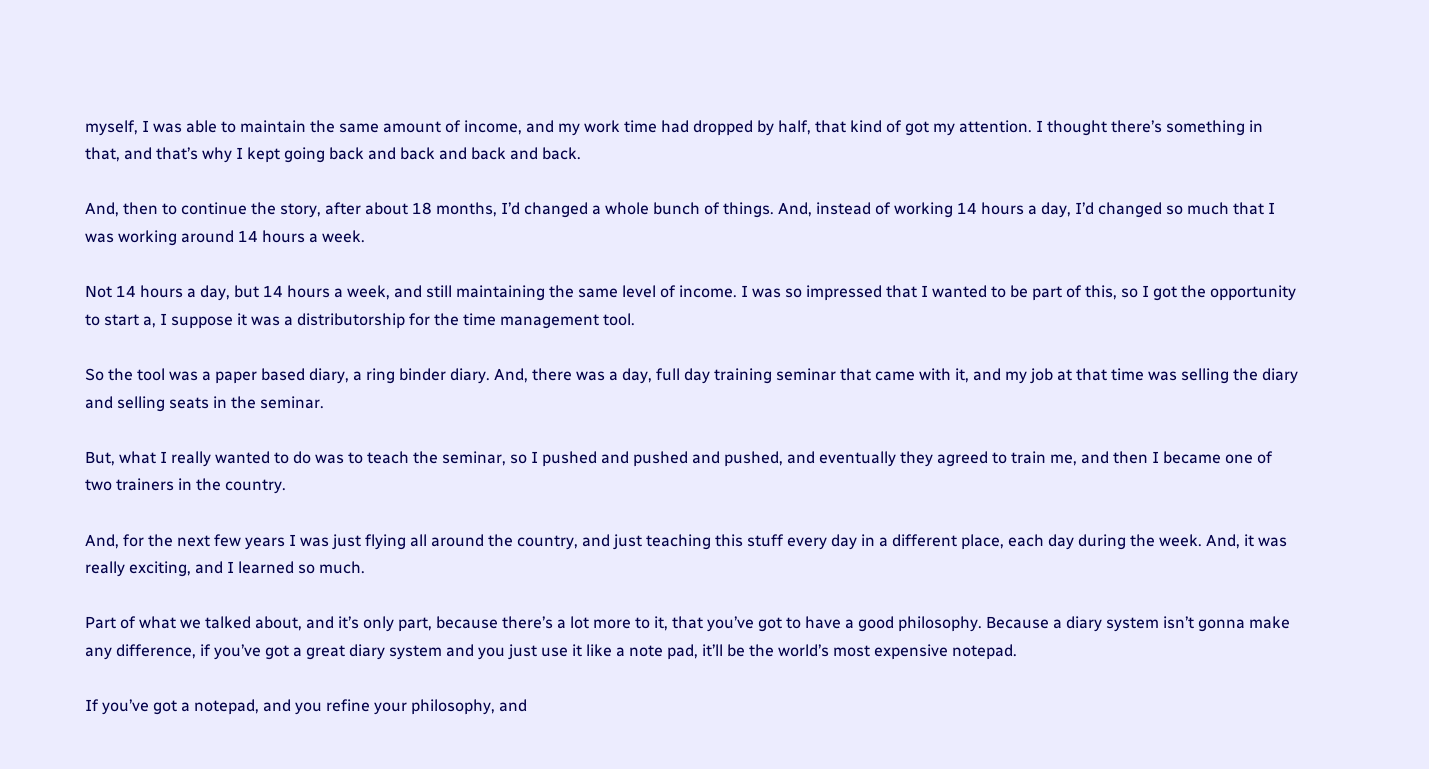myself, I was able to maintain the same amount of income, and my work time had dropped by half, that kind of got my attention. I thought there’s something in that, and that’s why I kept going back and back and back and back.

And, then to continue the story, after about 18 months, I’d changed a whole bunch of things. And, instead of working 14 hours a day, I’d changed so much that I was working around 14 hours a week.

Not 14 hours a day, but 14 hours a week, and still maintaining the same level of income. I was so impressed that I wanted to be part of this, so I got the opportunity to start a, I suppose it was a distributorship for the time management tool.

So the tool was a paper based diary, a ring binder diary. And, there was a day, full day training seminar that came with it, and my job at that time was selling the diary and selling seats in the seminar.

But, what I really wanted to do was to teach the seminar, so I pushed and pushed and pushed, and eventually they agreed to train me, and then I became one of two trainers in the country.

And, for the next few years I was just flying all around the country, and just teaching this stuff every day in a different place, each day during the week. And, it was really exciting, and I learned so much.

Part of what we talked about, and it’s only part, because there’s a lot more to it, that you’ve got to have a good philosophy. Because a diary system isn’t gonna make any difference, if you’ve got a great diary system and you just use it like a note pad, it’ll be the world’s most expensive notepad.

If you’ve got a notepad, and you refine your philosophy, and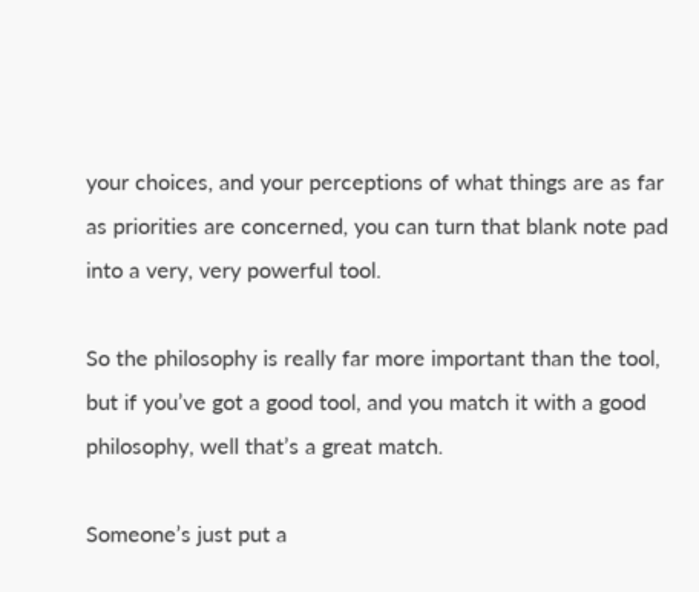your choices, and your perceptions of what things are as far as priorities are concerned, you can turn that blank note pad into a very, very powerful tool.

So the philosophy is really far more important than the tool, but if you’ve got a good tool, and you match it with a good philosophy, well that’s a great match.

Someone’s just put a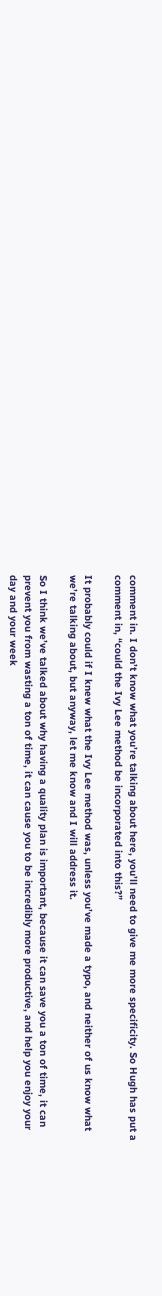comment in. I don’t know what you’re talking about here, you’ll need to give me more specificity. So Hugh has put a comment in, “could the Ivy Lee method be incorporated into this?”

It probably could if I knew what the Ivy Lee method was, unless you’ve made a typo, and neither of us know what we’re talking about, but anyway, let me know and I will address it.

So I think we’ve talked about why having a quality plan is important, because it can save you a ton of time, it can prevent you from wasting a ton of time, it can cause you to be incredibly more productive, and help you enjoy your day and your week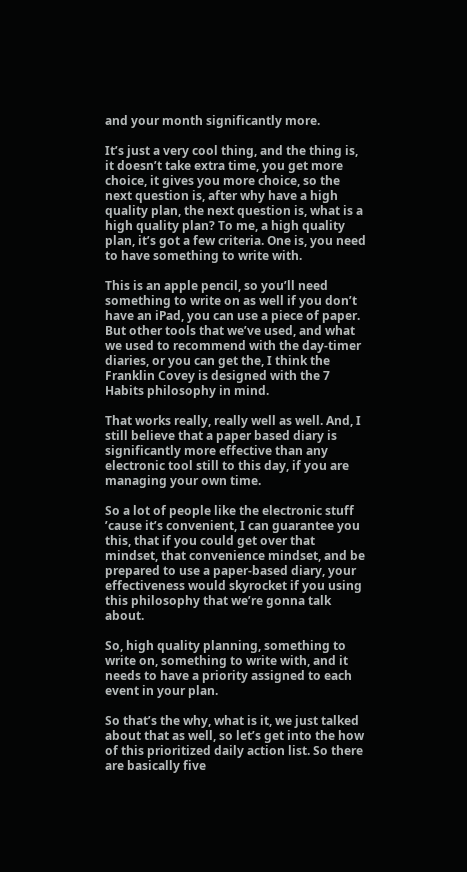and your month significantly more.

It’s just a very cool thing, and the thing is, it doesn’t take extra time, you get more choice, it gives you more choice, so the next question is, after why have a high quality plan, the next question is, what is a high quality plan? To me, a high quality plan, it’s got a few criteria. One is, you need to have something to write with.

This is an apple pencil, so you’ll need something to write on as well if you don’t have an iPad, you can use a piece of paper. But other tools that we’ve used, and what we used to recommend with the day-timer diaries, or you can get the, I think the Franklin Covey is designed with the 7 Habits philosophy in mind.

That works really, really well as well. And, I still believe that a paper based diary is significantly more effective than any electronic tool still to this day, if you are managing your own time.

So a lot of people like the electronic stuff ’cause it’s convenient, I can guarantee you this, that if you could get over that mindset, that convenience mindset, and be prepared to use a paper-based diary, your effectiveness would skyrocket if you using this philosophy that we’re gonna talk about.

So, high quality planning, something to write on, something to write with, and it needs to have a priority assigned to each event in your plan.

So that’s the why, what is it, we just talked about that as well, so let’s get into the how of this prioritized daily action list. So there are basically five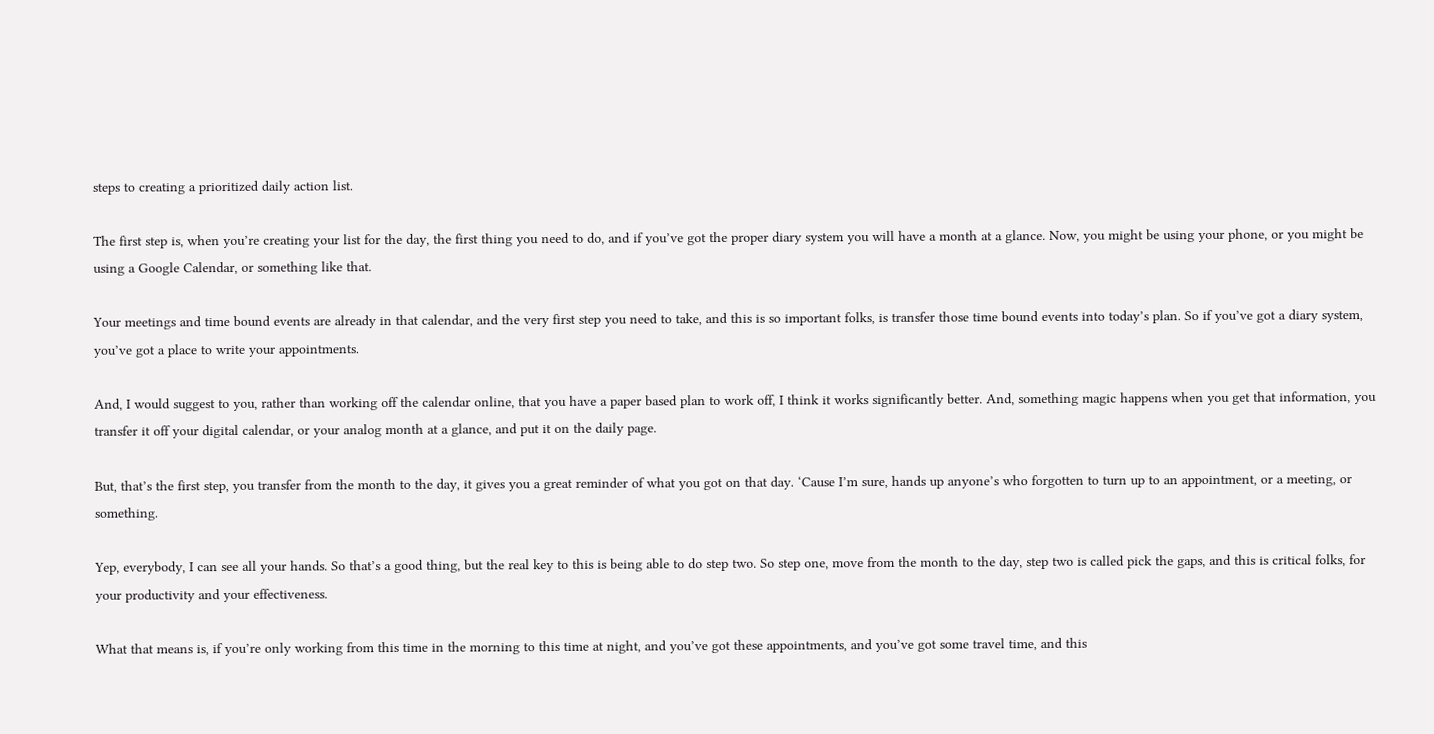steps to creating a prioritized daily action list.

The first step is, when you’re creating your list for the day, the first thing you need to do, and if you’ve got the proper diary system you will have a month at a glance. Now, you might be using your phone, or you might be using a Google Calendar, or something like that.

Your meetings and time bound events are already in that calendar, and the very first step you need to take, and this is so important folks, is transfer those time bound events into today’s plan. So if you’ve got a diary system, you’ve got a place to write your appointments.

And, I would suggest to you, rather than working off the calendar online, that you have a paper based plan to work off, I think it works significantly better. And, something magic happens when you get that information, you transfer it off your digital calendar, or your analog month at a glance, and put it on the daily page.

But, that’s the first step, you transfer from the month to the day, it gives you a great reminder of what you got on that day. ‘Cause I’m sure, hands up anyone’s who forgotten to turn up to an appointment, or a meeting, or something.

Yep, everybody, I can see all your hands. So that’s a good thing, but the real key to this is being able to do step two. So step one, move from the month to the day, step two is called pick the gaps, and this is critical folks, for your productivity and your effectiveness.

What that means is, if you’re only working from this time in the morning to this time at night, and you’ve got these appointments, and you’ve got some travel time, and this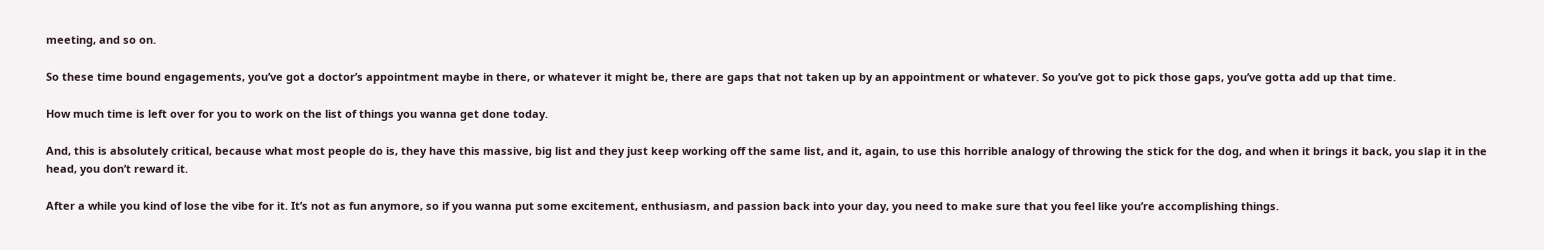meeting, and so on.

So these time bound engagements, you’ve got a doctor’s appointment maybe in there, or whatever it might be, there are gaps that not taken up by an appointment or whatever. So you’ve got to pick those gaps, you’ve gotta add up that time.

How much time is left over for you to work on the list of things you wanna get done today.

And, this is absolutely critical, because what most people do is, they have this massive, big list and they just keep working off the same list, and it, again, to use this horrible analogy of throwing the stick for the dog, and when it brings it back, you slap it in the head, you don’t reward it.

After a while you kind of lose the vibe for it. It’s not as fun anymore, so if you wanna put some excitement, enthusiasm, and passion back into your day, you need to make sure that you feel like you’re accomplishing things.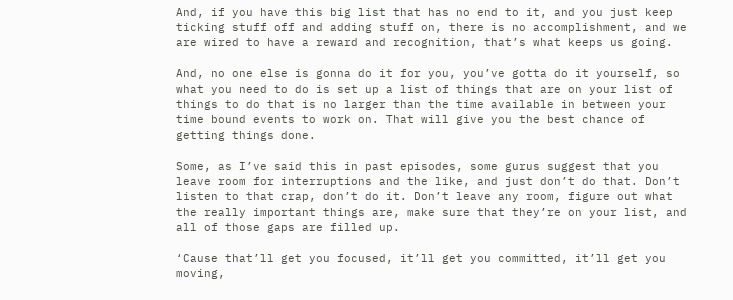And, if you have this big list that has no end to it, and you just keep ticking stuff off and adding stuff on, there is no accomplishment, and we are wired to have a reward and recognition, that’s what keeps us going.

And, no one else is gonna do it for you, you’ve gotta do it yourself, so what you need to do is set up a list of things that are on your list of things to do that is no larger than the time available in between your time bound events to work on. That will give you the best chance of getting things done.

Some, as I’ve said this in past episodes, some gurus suggest that you leave room for interruptions and the like, and just don’t do that. Don’t listen to that crap, don’t do it. Don’t leave any room, figure out what the really important things are, make sure that they’re on your list, and all of those gaps are filled up.

‘Cause that’ll get you focused, it’ll get you committed, it’ll get you moving,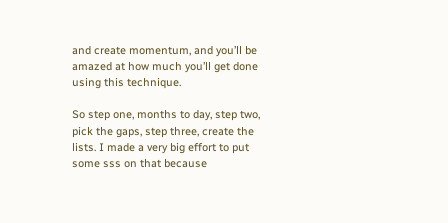and create momentum, and you’ll be amazed at how much you’ll get done using this technique.

So step one, months to day, step two, pick the gaps, step three, create the lists. I made a very big effort to put some sss on that because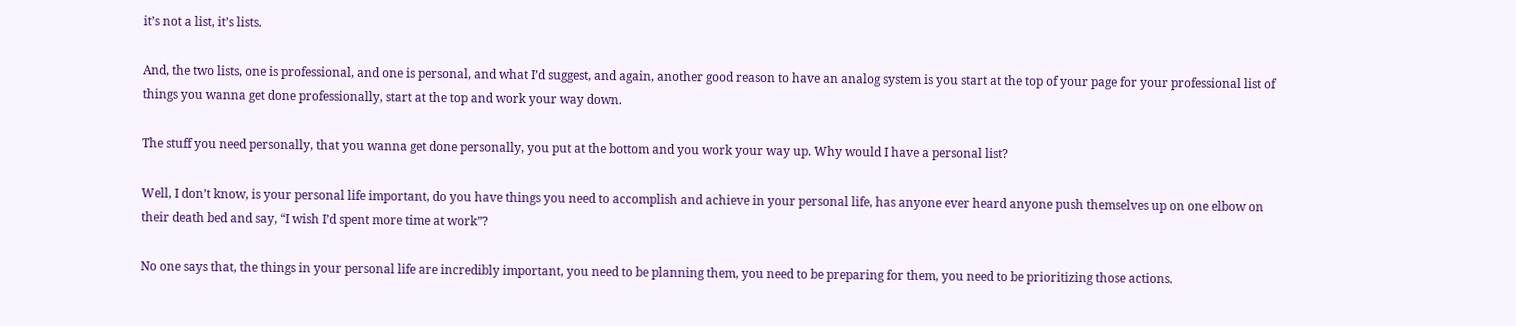it’s not a list, it’s lists.

And, the two lists, one is professional, and one is personal, and what I’d suggest, and again, another good reason to have an analog system is you start at the top of your page for your professional list of things you wanna get done professionally, start at the top and work your way down.

The stuff you need personally, that you wanna get done personally, you put at the bottom and you work your way up. Why would I have a personal list?

Well, I don’t know, is your personal life important, do you have things you need to accomplish and achieve in your personal life, has anyone ever heard anyone push themselves up on one elbow on their death bed and say, “I wish I’d spent more time at work”?

No one says that, the things in your personal life are incredibly important, you need to be planning them, you need to be preparing for them, you need to be prioritizing those actions.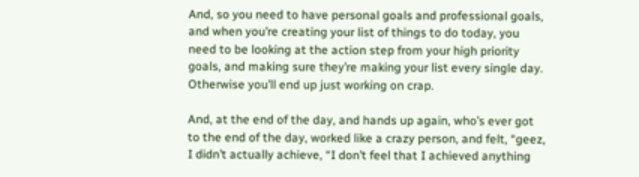And, so you need to have personal goals and professional goals, and when you’re creating your list of things to do today, you need to be looking at the action step from your high priority goals, and making sure they’re making your list every single day. Otherwise you’ll end up just working on crap.

And, at the end of the day, and hands up again, who’s ever got to the end of the day, worked like a crazy person, and felt, “geez, I didn’t actually achieve, “I don’t feel that I achieved anything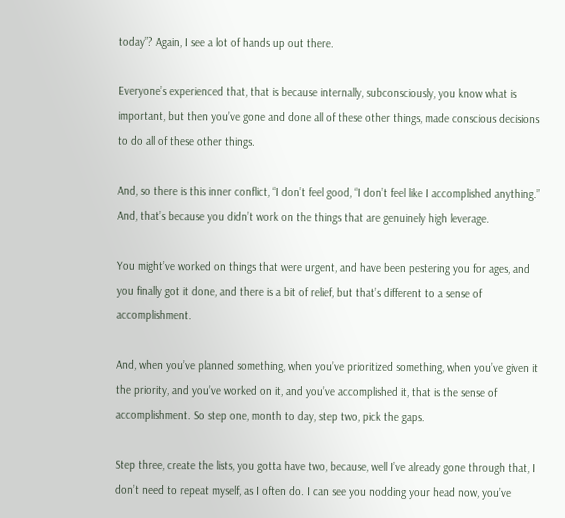today”? Again, I see a lot of hands up out there.

Everyone’s experienced that, that is because internally, subconsciously, you know what is important, but then you’ve gone and done all of these other things, made conscious decisions to do all of these other things.

And, so there is this inner conflict, “I don’t feel good, “I don’t feel like I accomplished anything.” And, that’s because you didn’t work on the things that are genuinely high leverage.

You might’ve worked on things that were urgent, and have been pestering you for ages, and you finally got it done, and there is a bit of relief, but that’s different to a sense of accomplishment.

And, when you’ve planned something, when you’ve prioritized something, when you’ve given it the priority, and you’ve worked on it, and you’ve accomplished it, that is the sense of accomplishment. So step one, month to day, step two, pick the gaps.

Step three, create the lists, you gotta have two, because, well I’ve already gone through that, I don’t need to repeat myself, as I often do. I can see you nodding your head now, you’ve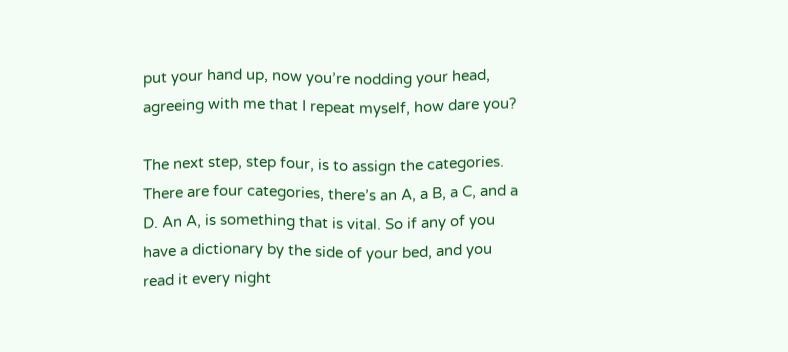put your hand up, now you’re nodding your head, agreeing with me that I repeat myself, how dare you?

The next step, step four, is to assign the categories. There are four categories, there’s an A, a B, a C, and a D. An A, is something that is vital. So if any of you have a dictionary by the side of your bed, and you read it every night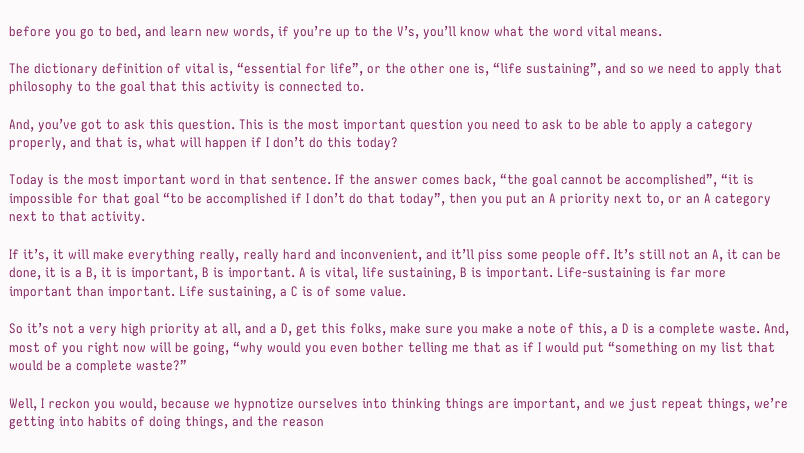before you go to bed, and learn new words, if you’re up to the V’s, you’ll know what the word vital means.

The dictionary definition of vital is, “essential for life”, or the other one is, “life sustaining”, and so we need to apply that philosophy to the goal that this activity is connected to.

And, you’ve got to ask this question. This is the most important question you need to ask to be able to apply a category properly, and that is, what will happen if I don’t do this today?

Today is the most important word in that sentence. If the answer comes back, “the goal cannot be accomplished”, “it is impossible for that goal “to be accomplished if I don’t do that today”, then you put an A priority next to, or an A category next to that activity.

If it’s, it will make everything really, really hard and inconvenient, and it’ll piss some people off. It’s still not an A, it can be done, it is a B, it is important, B is important. A is vital, life sustaining, B is important. Life-sustaining is far more important than important. Life sustaining, a C is of some value.

So it’s not a very high priority at all, and a D, get this folks, make sure you make a note of this, a D is a complete waste. And, most of you right now will be going, “why would you even bother telling me that as if I would put “something on my list that would be a complete waste?”

Well, I reckon you would, because we hypnotize ourselves into thinking things are important, and we just repeat things, we’re getting into habits of doing things, and the reason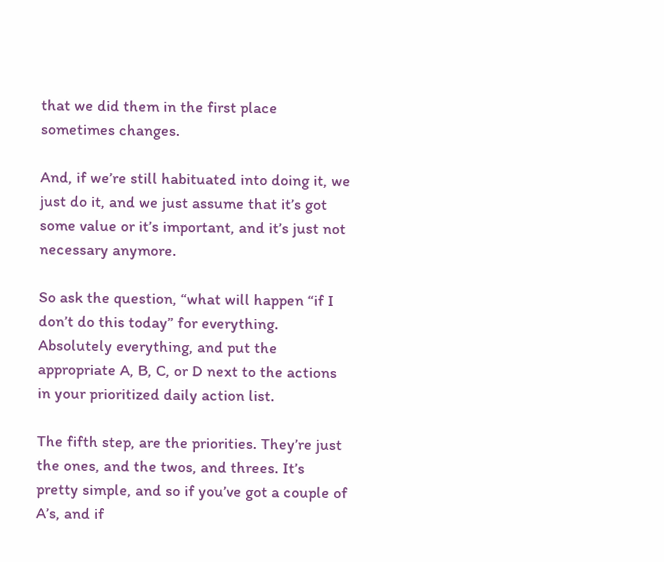that we did them in the first place sometimes changes.

And, if we’re still habituated into doing it, we just do it, and we just assume that it’s got some value or it’s important, and it’s just not necessary anymore.

So ask the question, “what will happen “if I don’t do this today” for everything. Absolutely everything, and put the appropriate A, B, C, or D next to the actions in your prioritized daily action list.

The fifth step, are the priorities. They’re just the ones, and the twos, and threes. It’s pretty simple, and so if you’ve got a couple of A’s, and if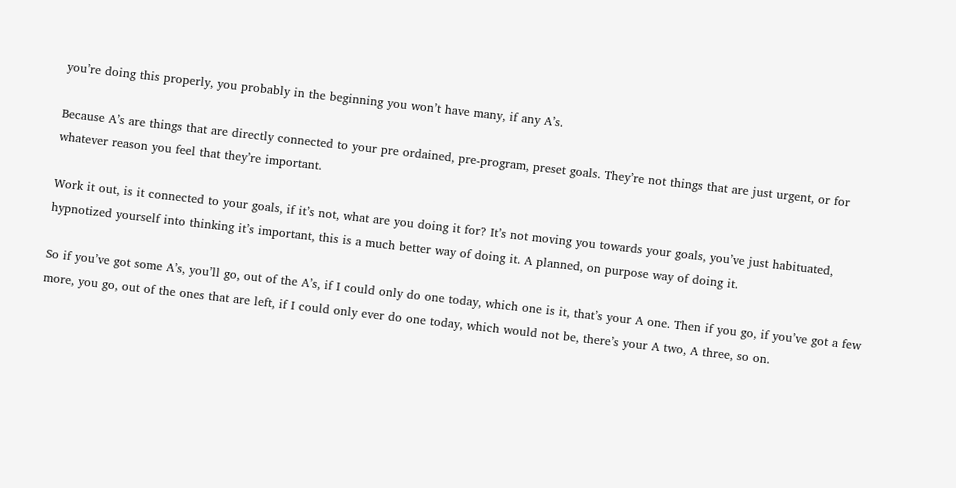you’re doing this properly, you probably in the beginning you won’t have many, if any A’s.

Because A’s are things that are directly connected to your pre ordained, pre-program, preset goals. They’re not things that are just urgent, or for whatever reason you feel that they’re important.

Work it out, is it connected to your goals, if it’s not, what are you doing it for? It’s not moving you towards your goals, you’ve just habituated, hypnotized yourself into thinking it’s important, this is a much better way of doing it. A planned, on purpose way of doing it.

So if you’ve got some A’s, you’ll go, out of the A’s, if I could only do one today, which one is it, that’s your A one. Then if you go, if you’ve got a few more, you go, out of the ones that are left, if I could only ever do one today, which would not be, there’s your A two, A three, so on.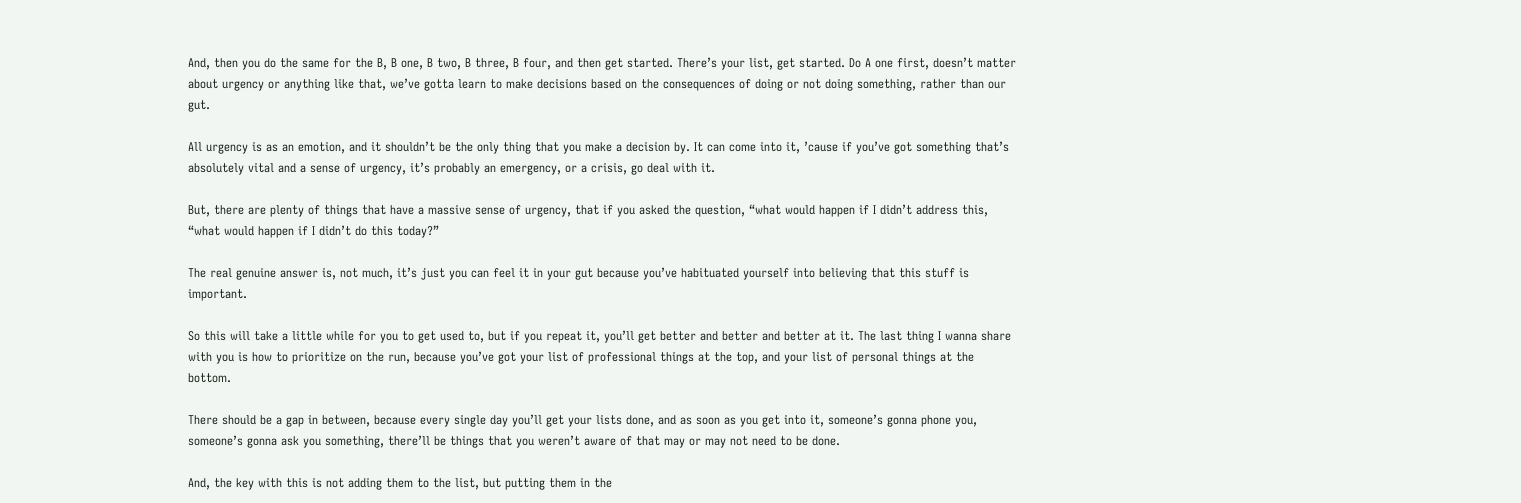And, then you do the same for the B, B one, B two, B three, B four, and then get started. There’s your list, get started. Do A one first, doesn’t matter about urgency or anything like that, we’ve gotta learn to make decisions based on the consequences of doing or not doing something, rather than our gut.

All urgency is as an emotion, and it shouldn’t be the only thing that you make a decision by. It can come into it, ’cause if you’ve got something that’s absolutely vital and a sense of urgency, it’s probably an emergency, or a crisis, go deal with it.

But, there are plenty of things that have a massive sense of urgency, that if you asked the question, “what would happen if I didn’t address this, “what would happen if I didn’t do this today?”

The real genuine answer is, not much, it’s just you can feel it in your gut because you’ve habituated yourself into believing that this stuff is important.

So this will take a little while for you to get used to, but if you repeat it, you’ll get better and better and better at it. The last thing I wanna share with you is how to prioritize on the run, because you’ve got your list of professional things at the top, and your list of personal things at the bottom.

There should be a gap in between, because every single day you’ll get your lists done, and as soon as you get into it, someone’s gonna phone you, someone’s gonna ask you something, there’ll be things that you weren’t aware of that may or may not need to be done.

And, the key with this is not adding them to the list, but putting them in the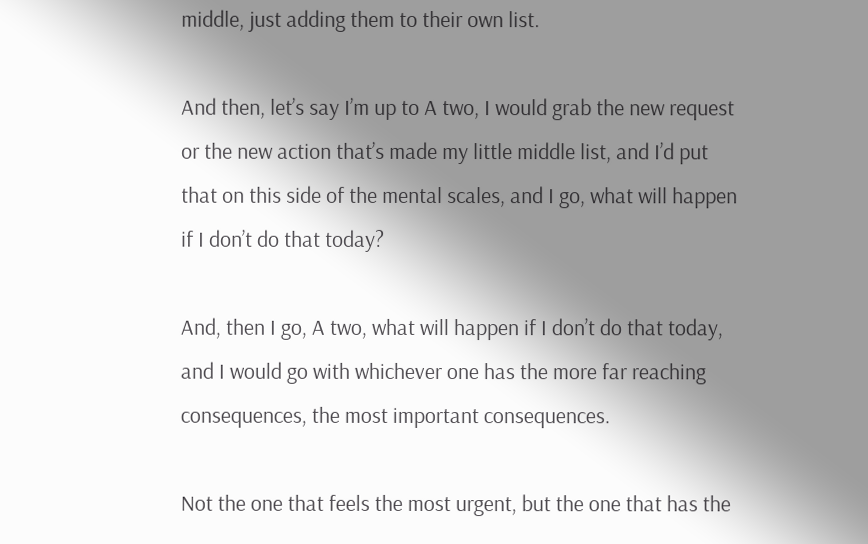middle, just adding them to their own list.

And then, let’s say I’m up to A two, I would grab the new request or the new action that’s made my little middle list, and I’d put that on this side of the mental scales, and I go, what will happen if I don’t do that today?

And, then I go, A two, what will happen if I don’t do that today, and I would go with whichever one has the more far reaching consequences, the most important consequences.

Not the one that feels the most urgent, but the one that has the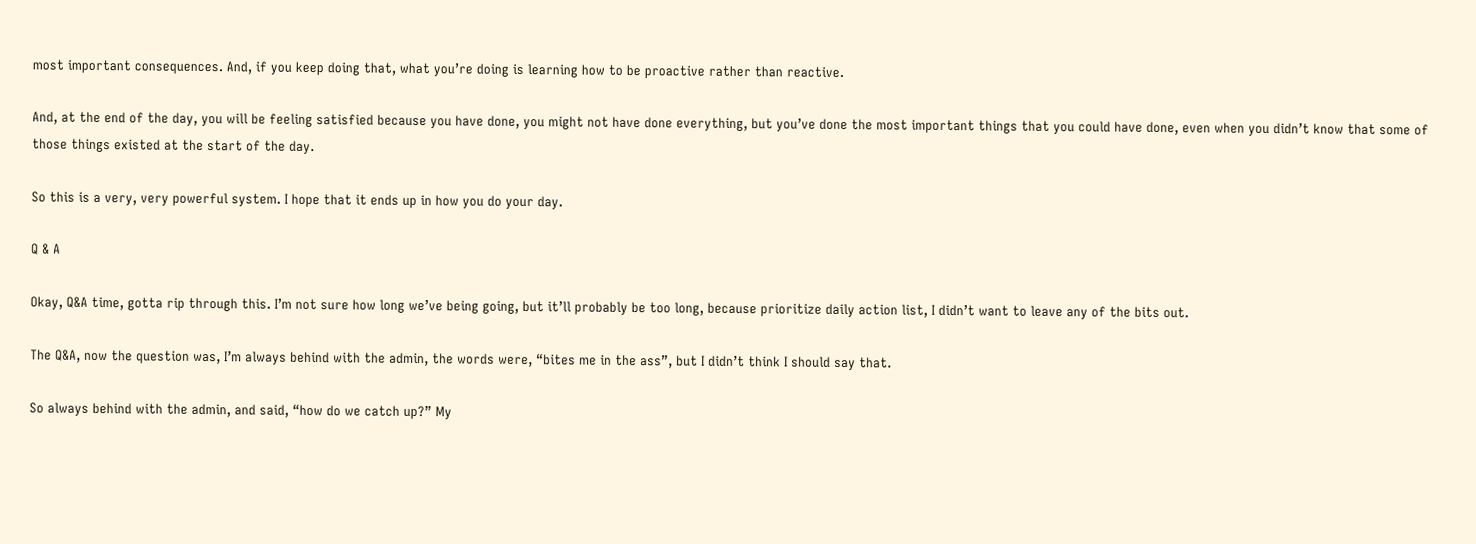most important consequences. And, if you keep doing that, what you’re doing is learning how to be proactive rather than reactive.

And, at the end of the day, you will be feeling satisfied because you have done, you might not have done everything, but you’ve done the most important things that you could have done, even when you didn’t know that some of those things existed at the start of the day.

So this is a very, very powerful system. I hope that it ends up in how you do your day.

Q & A

Okay, Q&A time, gotta rip through this. I’m not sure how long we’ve being going, but it’ll probably be too long, because prioritize daily action list, I didn’t want to leave any of the bits out.

The Q&A, now the question was, I’m always behind with the admin, the words were, “bites me in the ass”, but I didn’t think I should say that.

So always behind with the admin, and said, “how do we catch up?” My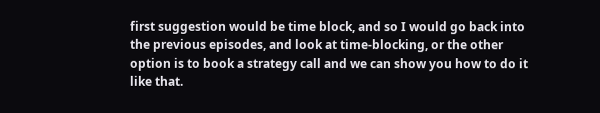first suggestion would be time block, and so I would go back into the previous episodes, and look at time-blocking, or the other option is to book a strategy call and we can show you how to do it like that.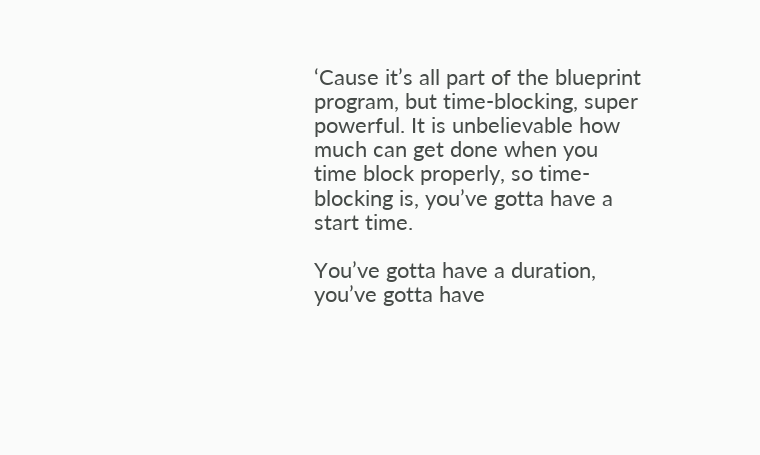‘Cause it’s all part of the blueprint program, but time-blocking, super powerful. It is unbelievable how much can get done when you time block properly, so time-blocking is, you’ve gotta have a start time.

You’ve gotta have a duration, you’ve gotta have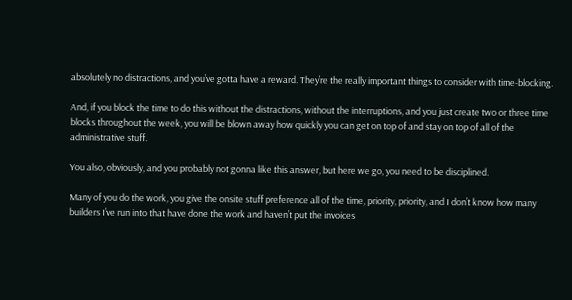absolutely no distractions, and you’ve gotta have a reward. They’re the really important things to consider with time-blocking.

And, if you block the time to do this without the distractions, without the interruptions, and you just create two or three time blocks throughout the week, you will be blown away how quickly you can get on top of and stay on top of all of the administrative stuff.

You also, obviously, and you probably not gonna like this answer, but here we go, you need to be disciplined.

Many of you do the work, you give the onsite stuff preference all of the time, priority, priority, and I don’t know how many builders I’ve run into that have done the work and haven’t put the invoices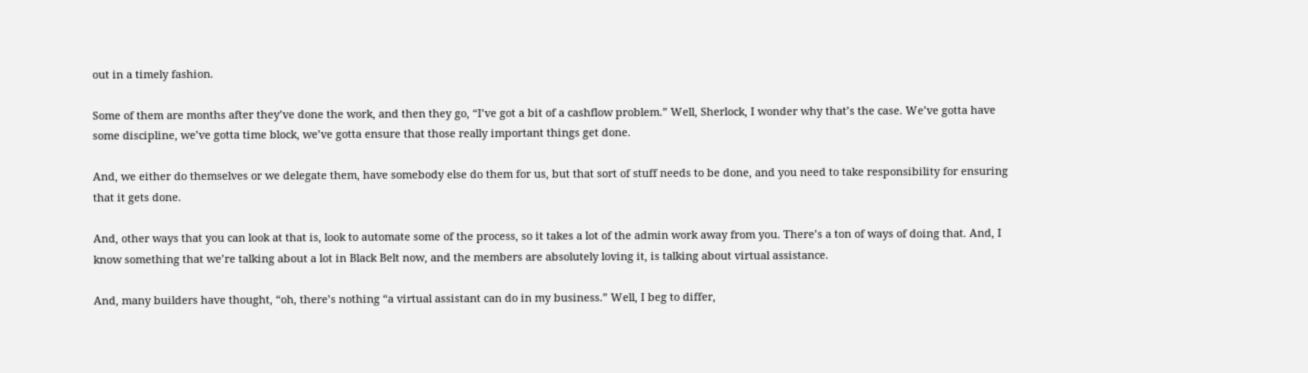out in a timely fashion.

Some of them are months after they’ve done the work, and then they go, “I’ve got a bit of a cashflow problem.” Well, Sherlock, I wonder why that’s the case. We’ve gotta have some discipline, we’ve gotta time block, we’ve gotta ensure that those really important things get done.

And, we either do themselves or we delegate them, have somebody else do them for us, but that sort of stuff needs to be done, and you need to take responsibility for ensuring that it gets done.

And, other ways that you can look at that is, look to automate some of the process, so it takes a lot of the admin work away from you. There’s a ton of ways of doing that. And, I know something that we’re talking about a lot in Black Belt now, and the members are absolutely loving it, is talking about virtual assistance.

And, many builders have thought, “oh, there’s nothing “a virtual assistant can do in my business.” Well, I beg to differ,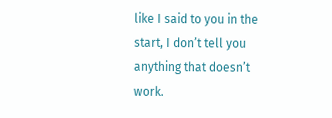like I said to you in the start, I don’t tell you anything that doesn’t work.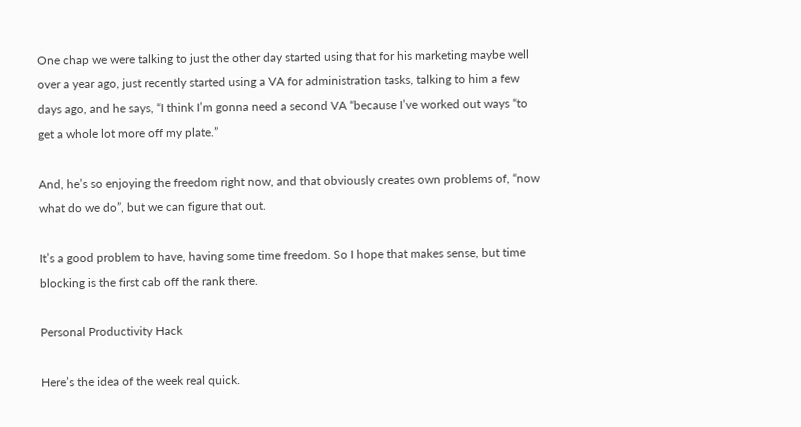One chap we were talking to just the other day started using that for his marketing maybe well over a year ago, just recently started using a VA for administration tasks, talking to him a few days ago, and he says, “I think I’m gonna need a second VA “because I’ve worked out ways “to get a whole lot more off my plate.”

And, he’s so enjoying the freedom right now, and that obviously creates own problems of, “now what do we do”, but we can figure that out.

It’s a good problem to have, having some time freedom. So I hope that makes sense, but time blocking is the first cab off the rank there.

Personal Productivity Hack

Here’s the idea of the week real quick.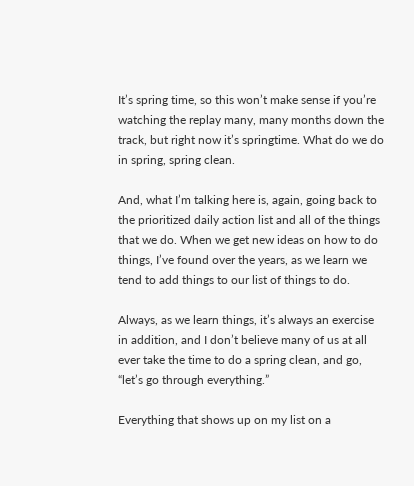It’s spring time, so this won’t make sense if you’re watching the replay many, many months down the track, but right now it’s springtime. What do we do in spring, spring clean.

And, what I’m talking here is, again, going back to the prioritized daily action list and all of the things that we do. When we get new ideas on how to do things, I’ve found over the years, as we learn we tend to add things to our list of things to do.

Always, as we learn things, it’s always an exercise in addition, and I don’t believe many of us at all ever take the time to do a spring clean, and go, “let’s go through everything.”

Everything that shows up on my list on a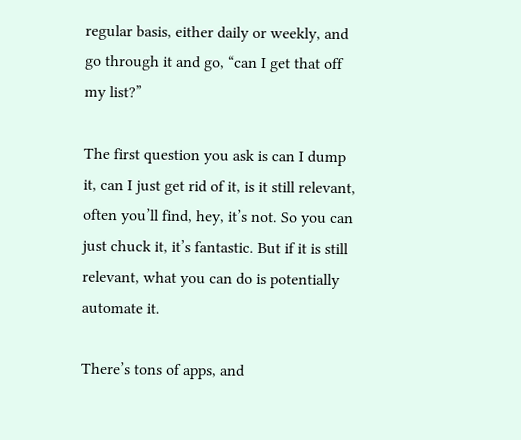regular basis, either daily or weekly, and go through it and go, “can I get that off my list?”

The first question you ask is can I dump it, can I just get rid of it, is it still relevant, often you’ll find, hey, it’s not. So you can just chuck it, it’s fantastic. But if it is still relevant, what you can do is potentially automate it.

There’s tons of apps, and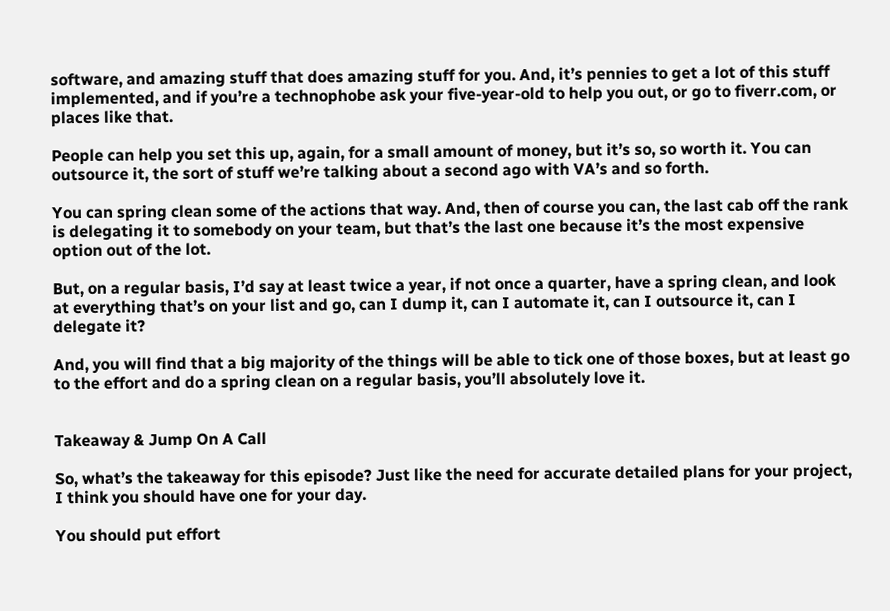software, and amazing stuff that does amazing stuff for you. And, it’s pennies to get a lot of this stuff implemented, and if you’re a technophobe ask your five-year-old to help you out, or go to fiverr.com, or places like that.

People can help you set this up, again, for a small amount of money, but it’s so, so worth it. You can outsource it, the sort of stuff we’re talking about a second ago with VA’s and so forth.

You can spring clean some of the actions that way. And, then of course you can, the last cab off the rank is delegating it to somebody on your team, but that’s the last one because it’s the most expensive option out of the lot.

But, on a regular basis, I’d say at least twice a year, if not once a quarter, have a spring clean, and look at everything that’s on your list and go, can I dump it, can I automate it, can I outsource it, can I delegate it?

And, you will find that a big majority of the things will be able to tick one of those boxes, but at least go to the effort and do a spring clean on a regular basis, you’ll absolutely love it.


Takeaway & Jump On A Call

So, what’s the takeaway for this episode? Just like the need for accurate detailed plans for your project, I think you should have one for your day.

You should put effort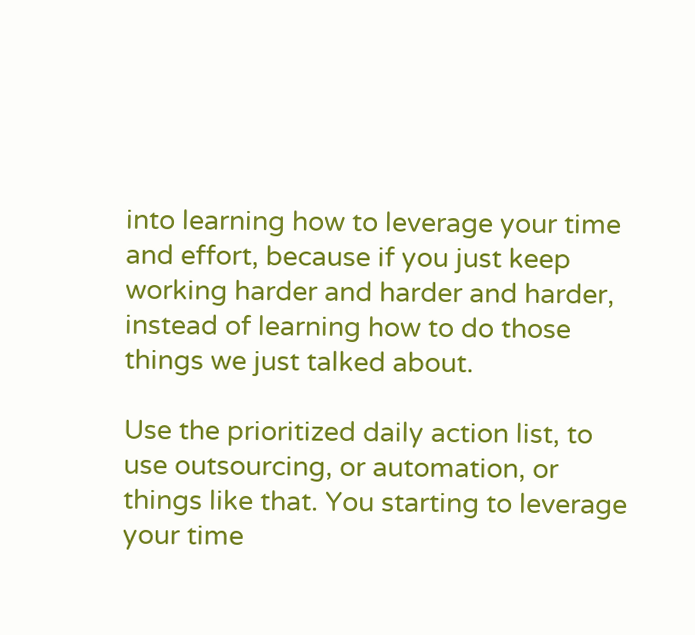into learning how to leverage your time and effort, because if you just keep working harder and harder and harder, instead of learning how to do those things we just talked about.

Use the prioritized daily action list, to use outsourcing, or automation, or things like that. You starting to leverage your time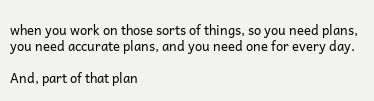when you work on those sorts of things, so you need plans, you need accurate plans, and you need one for every day.

And, part of that plan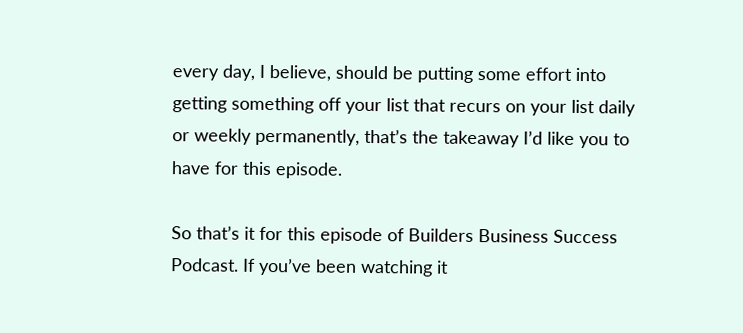every day, I believe, should be putting some effort into getting something off your list that recurs on your list daily or weekly permanently, that’s the takeaway I’d like you to have for this episode.

So that’s it for this episode of Builders Business Success Podcast. If you’ve been watching it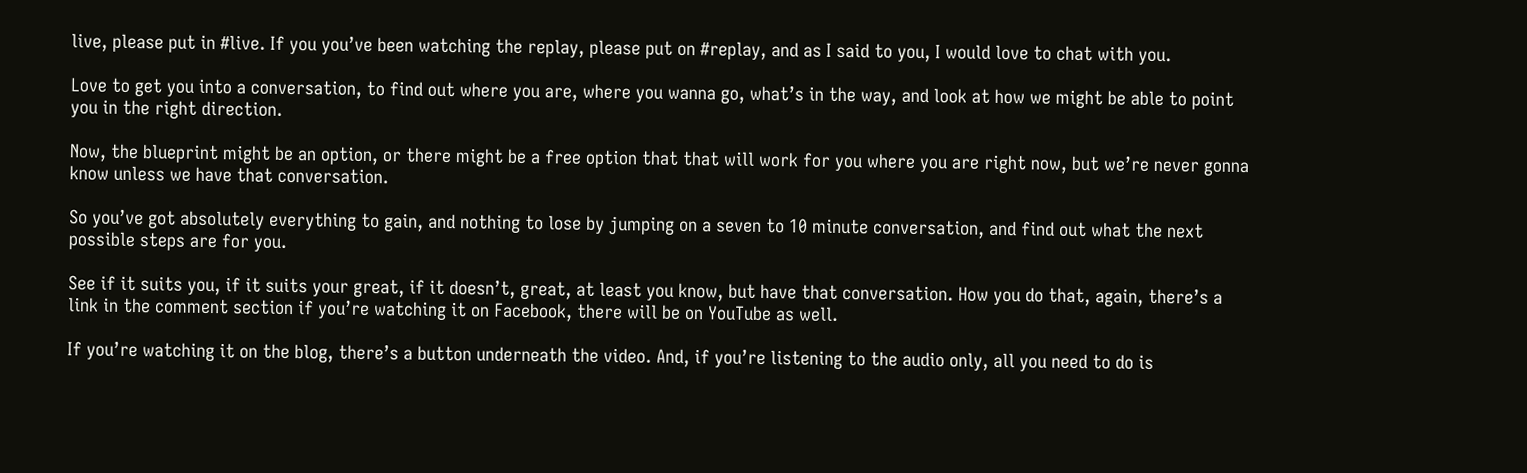live, please put in #live. If you you’ve been watching the replay, please put on #replay, and as I said to you, I would love to chat with you.

Love to get you into a conversation, to find out where you are, where you wanna go, what’s in the way, and look at how we might be able to point you in the right direction.

Now, the blueprint might be an option, or there might be a free option that that will work for you where you are right now, but we’re never gonna know unless we have that conversation.

So you’ve got absolutely everything to gain, and nothing to lose by jumping on a seven to 10 minute conversation, and find out what the next possible steps are for you.

See if it suits you, if it suits your great, if it doesn’t, great, at least you know, but have that conversation. How you do that, again, there’s a link in the comment section if you’re watching it on Facebook, there will be on YouTube as well.

If you’re watching it on the blog, there’s a button underneath the video. And, if you’re listening to the audio only, all you need to do is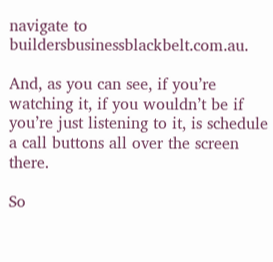navigate to buildersbusinessblackbelt.com.au.

And, as you can see, if you’re watching it, if you wouldn’t be if you’re just listening to it, is schedule a call buttons all over the screen there.

So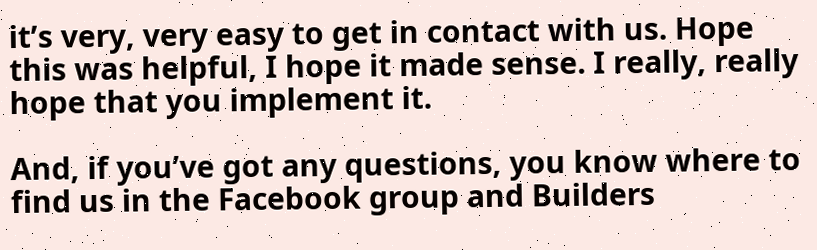it’s very, very easy to get in contact with us. Hope this was helpful, I hope it made sense. I really, really hope that you implement it.

And, if you’ve got any questions, you know where to find us in the Facebook group and Builders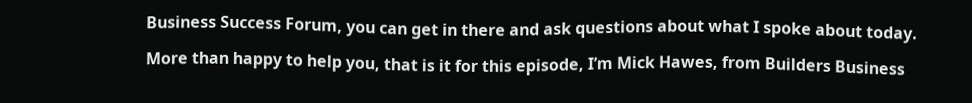Business Success Forum, you can get in there and ask questions about what I spoke about today.

More than happy to help you, that is it for this episode, I’m Mick Hawes, from Builders Business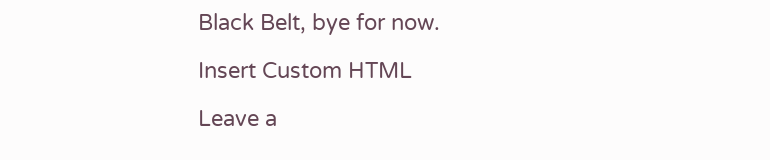Black Belt, bye for now.

Insert Custom HTML

Leave a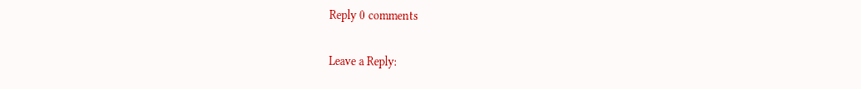Reply 0 comments

Leave a Reply: